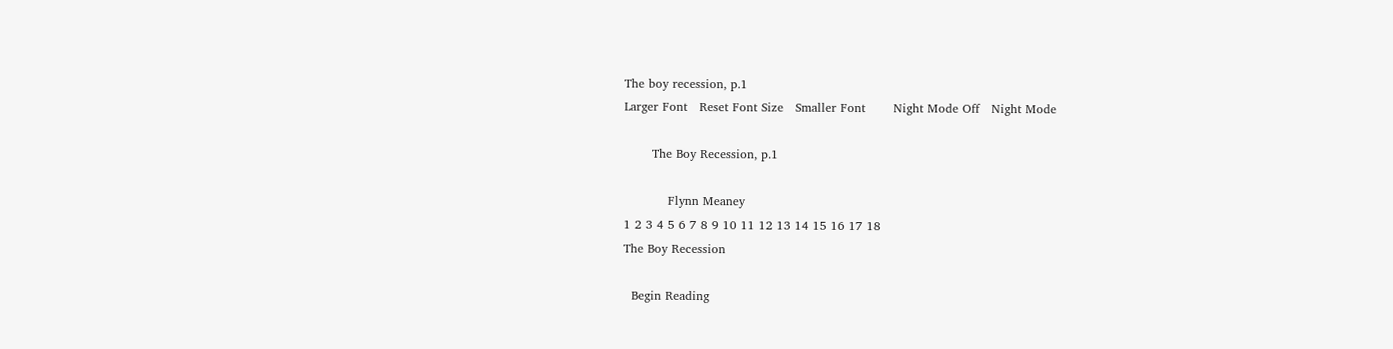The boy recession, p.1
Larger Font   Reset Font Size   Smaller Font       Night Mode Off   Night Mode

       The Boy Recession, p.1

           Flynn Meaney
1 2 3 4 5 6 7 8 9 10 11 12 13 14 15 16 17 18
The Boy Recession

  Begin Reading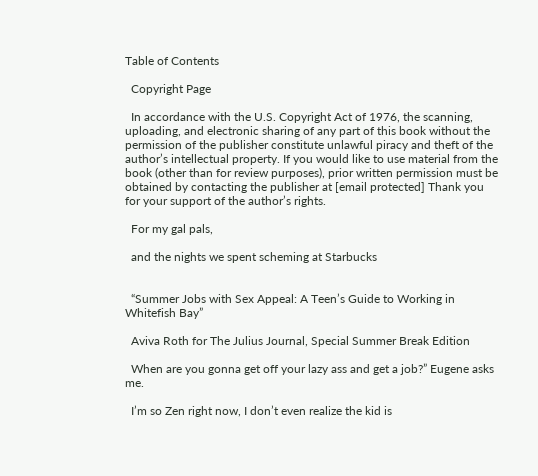Table of Contents

  Copyright Page

  In accordance with the U.S. Copyright Act of 1976, the scanning, uploading, and electronic sharing of any part of this book without the permission of the publisher constitute unlawful piracy and theft of the author’s intellectual property. If you would like to use material from the book (other than for review purposes), prior written permission must be obtained by contacting the publisher at [email protected] Thank you for your support of the author’s rights.

  For my gal pals,

  and the nights we spent scheming at Starbucks


  “Summer Jobs with Sex Appeal: A Teen’s Guide to Working in Whitefish Bay”

  Aviva Roth for The Julius Journal, Special Summer Break Edition

  When are you gonna get off your lazy ass and get a job?” Eugene asks me.

  I’m so Zen right now, I don’t even realize the kid is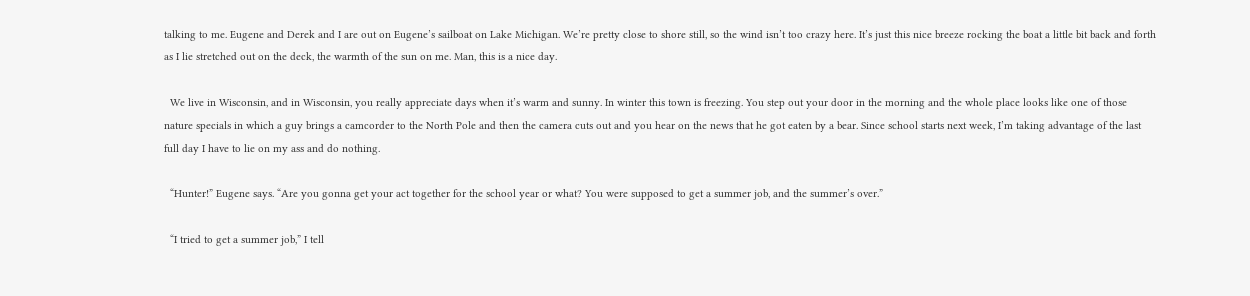talking to me. Eugene and Derek and I are out on Eugene’s sailboat on Lake Michigan. We’re pretty close to shore still, so the wind isn’t too crazy here. It’s just this nice breeze rocking the boat a little bit back and forth as I lie stretched out on the deck, the warmth of the sun on me. Man, this is a nice day.

  We live in Wisconsin, and in Wisconsin, you really appreciate days when it’s warm and sunny. In winter this town is freezing. You step out your door in the morning and the whole place looks like one of those nature specials in which a guy brings a camcorder to the North Pole and then the camera cuts out and you hear on the news that he got eaten by a bear. Since school starts next week, I’m taking advantage of the last full day I have to lie on my ass and do nothing.

  “Hunter!” Eugene says. “Are you gonna get your act together for the school year or what? You were supposed to get a summer job, and the summer’s over.”

  “I tried to get a summer job,” I tell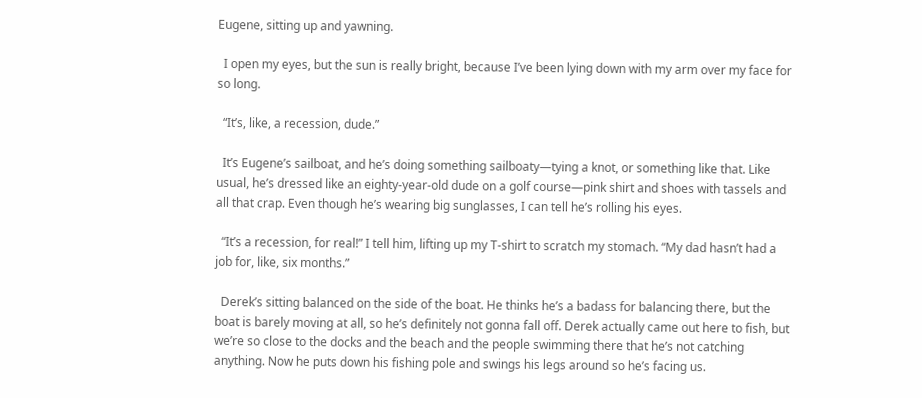Eugene, sitting up and yawning.

  I open my eyes, but the sun is really bright, because I’ve been lying down with my arm over my face for so long.

  “It’s, like, a recession, dude.”

  It’s Eugene’s sailboat, and he’s doing something sailboaty—tying a knot, or something like that. Like usual, he’s dressed like an eighty-year-old dude on a golf course—pink shirt and shoes with tassels and all that crap. Even though he’s wearing big sunglasses, I can tell he’s rolling his eyes.

  “It’s a recession, for real!” I tell him, lifting up my T-shirt to scratch my stomach. “My dad hasn’t had a job for, like, six months.”

  Derek’s sitting balanced on the side of the boat. He thinks he’s a badass for balancing there, but the boat is barely moving at all, so he’s definitely not gonna fall off. Derek actually came out here to fish, but we’re so close to the docks and the beach and the people swimming there that he’s not catching anything. Now he puts down his fishing pole and swings his legs around so he’s facing us.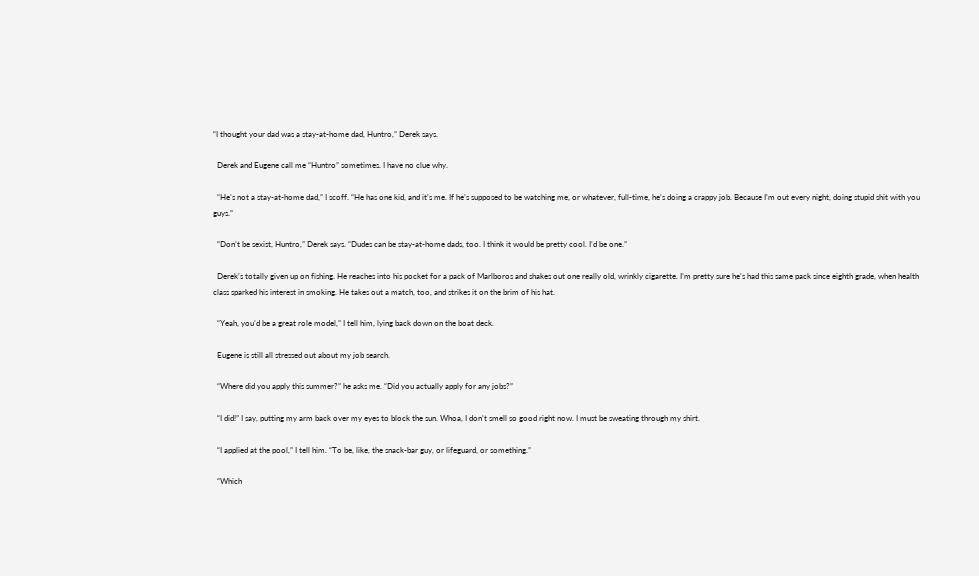“I thought your dad was a stay-at-home dad, Huntro,” Derek says.

  Derek and Eugene call me “Huntro” sometimes. I have no clue why.

  “He’s not a stay-at-home dad,” I scoff. “He has one kid, and it’s me. If he’s supposed to be watching me, or whatever, full-time, he’s doing a crappy job. Because I’m out every night, doing stupid shit with you guys.”

  “Don’t be sexist, Huntro,” Derek says. “Dudes can be stay-at-home dads, too. I think it would be pretty cool. I’d be one.”

  Derek’s totally given up on fishing. He reaches into his pocket for a pack of Marlboros and shakes out one really old, wrinkly cigarette. I’m pretty sure he’s had this same pack since eighth grade, when health class sparked his interest in smoking. He takes out a match, too, and strikes it on the brim of his hat.

  “Yeah, you’d be a great role model,” I tell him, lying back down on the boat deck.

  Eugene is still all stressed out about my job search.

  “Where did you apply this summer?” he asks me. “Did you actually apply for any jobs?”

  “I did!” I say, putting my arm back over my eyes to block the sun. Whoa, I don’t smell so good right now. I must be sweating through my shirt.

  “I applied at the pool,” I tell him. “To be, like, the snack-bar guy, or lifeguard, or something.”

  “Which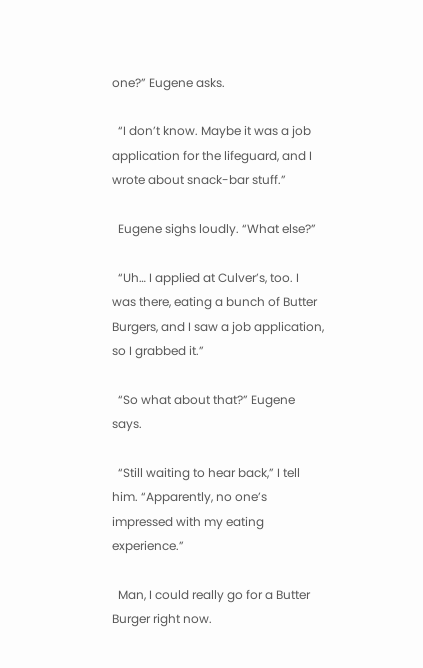one?” Eugene asks.

  “I don’t know. Maybe it was a job application for the lifeguard, and I wrote about snack-bar stuff.”

  Eugene sighs loudly. “What else?”

  “Uh… I applied at Culver’s, too. I was there, eating a bunch of Butter Burgers, and I saw a job application, so I grabbed it.”

  “So what about that?” Eugene says.

  “Still waiting to hear back,” I tell him. “Apparently, no one’s impressed with my eating experience.”

  Man, I could really go for a Butter Burger right now.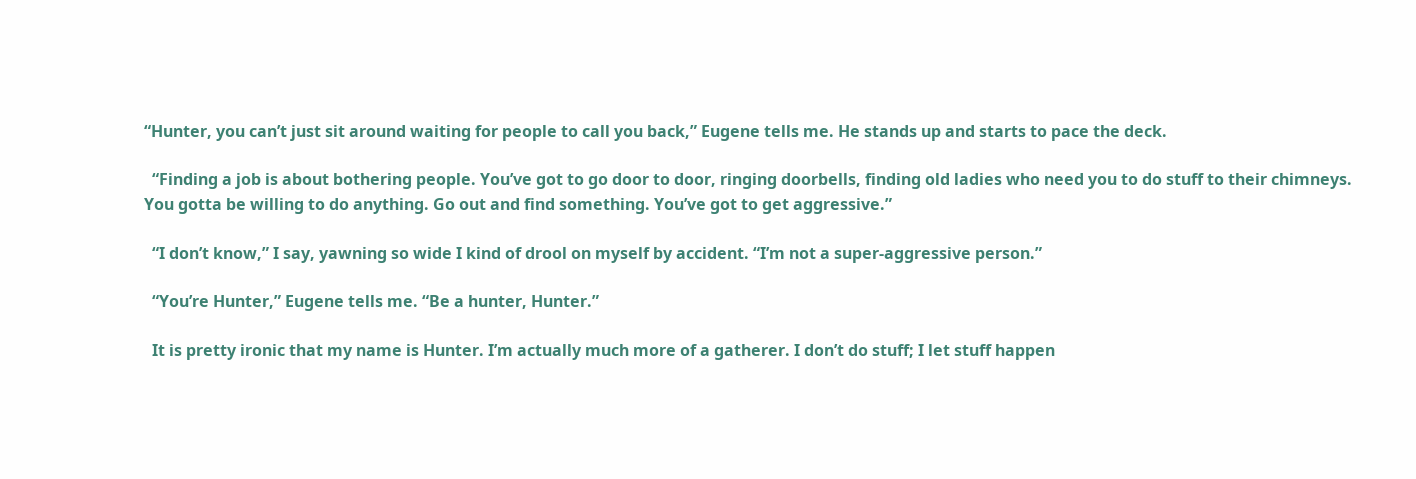“Hunter, you can’t just sit around waiting for people to call you back,” Eugene tells me. He stands up and starts to pace the deck.

  “Finding a job is about bothering people. You’ve got to go door to door, ringing doorbells, finding old ladies who need you to do stuff to their chimneys. You gotta be willing to do anything. Go out and find something. You’ve got to get aggressive.”

  “I don’t know,” I say, yawning so wide I kind of drool on myself by accident. “I’m not a super-aggressive person.”

  “You’re Hunter,” Eugene tells me. “Be a hunter, Hunter.”

  It is pretty ironic that my name is Hunter. I’m actually much more of a gatherer. I don’t do stuff; I let stuff happen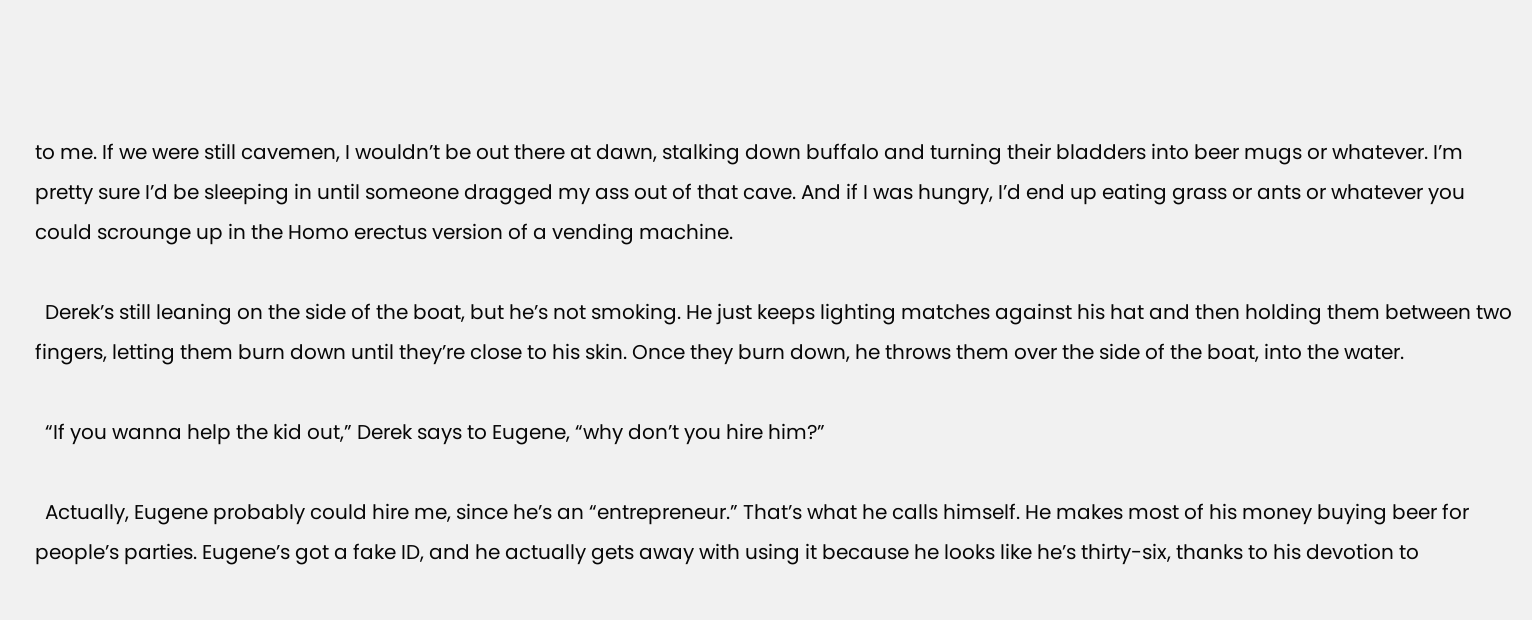to me. If we were still cavemen, I wouldn’t be out there at dawn, stalking down buffalo and turning their bladders into beer mugs or whatever. I’m pretty sure I’d be sleeping in until someone dragged my ass out of that cave. And if I was hungry, I’d end up eating grass or ants or whatever you could scrounge up in the Homo erectus version of a vending machine.

  Derek’s still leaning on the side of the boat, but he’s not smoking. He just keeps lighting matches against his hat and then holding them between two fingers, letting them burn down until they’re close to his skin. Once they burn down, he throws them over the side of the boat, into the water.

  “If you wanna help the kid out,” Derek says to Eugene, “why don’t you hire him?”

  Actually, Eugene probably could hire me, since he’s an “entrepreneur.” That’s what he calls himself. He makes most of his money buying beer for people’s parties. Eugene’s got a fake ID, and he actually gets away with using it because he looks like he’s thirty-six, thanks to his devotion to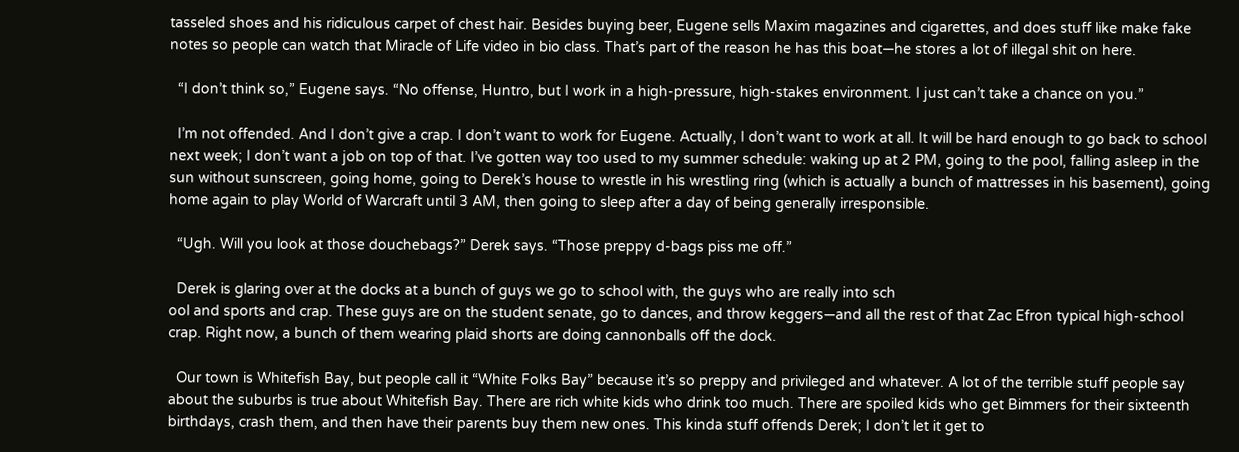tasseled shoes and his ridiculous carpet of chest hair. Besides buying beer, Eugene sells Maxim magazines and cigarettes, and does stuff like make fake notes so people can watch that Miracle of Life video in bio class. That’s part of the reason he has this boat—he stores a lot of illegal shit on here.

  “I don’t think so,” Eugene says. “No offense, Huntro, but I work in a high-pressure, high-stakes environment. I just can’t take a chance on you.”

  I’m not offended. And I don’t give a crap. I don’t want to work for Eugene. Actually, I don’t want to work at all. It will be hard enough to go back to school next week; I don’t want a job on top of that. I’ve gotten way too used to my summer schedule: waking up at 2 PM, going to the pool, falling asleep in the sun without sunscreen, going home, going to Derek’s house to wrestle in his wrestling ring (which is actually a bunch of mattresses in his basement), going home again to play World of Warcraft until 3 AM, then going to sleep after a day of being generally irresponsible.

  “Ugh. Will you look at those douchebags?” Derek says. “Those preppy d-bags piss me off.”

  Derek is glaring over at the docks at a bunch of guys we go to school with, the guys who are really into sch
ool and sports and crap. These guys are on the student senate, go to dances, and throw keggers—and all the rest of that Zac Efron typical high-school crap. Right now, a bunch of them wearing plaid shorts are doing cannonballs off the dock.

  Our town is Whitefish Bay, but people call it “White Folks Bay” because it’s so preppy and privileged and whatever. A lot of the terrible stuff people say about the suburbs is true about Whitefish Bay. There are rich white kids who drink too much. There are spoiled kids who get Bimmers for their sixteenth birthdays, crash them, and then have their parents buy them new ones. This kinda stuff offends Derek; I don’t let it get to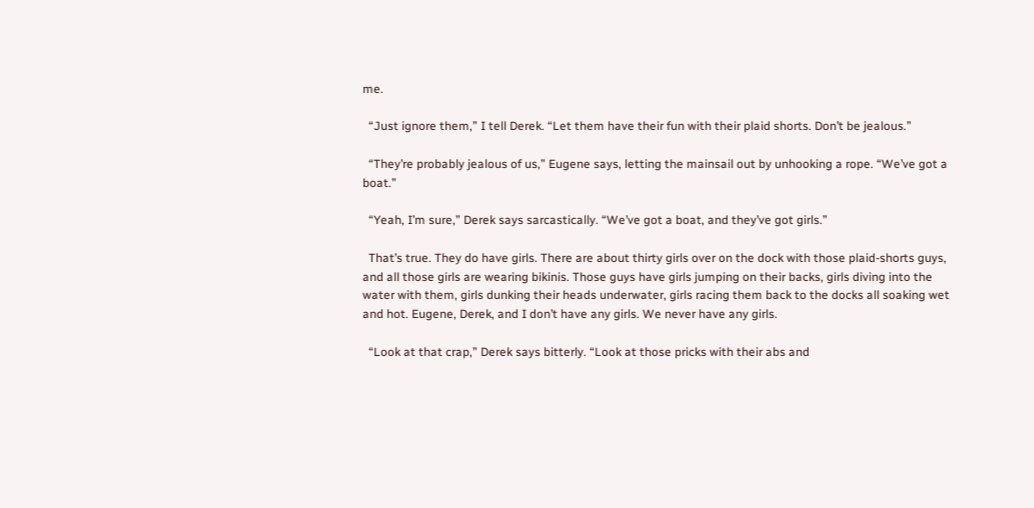me.

  “Just ignore them,” I tell Derek. “Let them have their fun with their plaid shorts. Don’t be jealous.”

  “They’re probably jealous of us,” Eugene says, letting the mainsail out by unhooking a rope. “We’ve got a boat.”

  “Yeah, I’m sure,” Derek says sarcastically. “We’ve got a boat, and they’ve got girls.”

  That’s true. They do have girls. There are about thirty girls over on the dock with those plaid-shorts guys, and all those girls are wearing bikinis. Those guys have girls jumping on their backs, girls diving into the water with them, girls dunking their heads underwater, girls racing them back to the docks all soaking wet and hot. Eugene, Derek, and I don’t have any girls. We never have any girls.

  “Look at that crap,” Derek says bitterly. “Look at those pricks with their abs and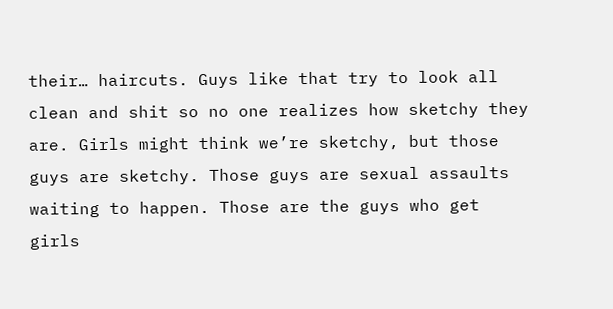their… haircuts. Guys like that try to look all clean and shit so no one realizes how sketchy they are. Girls might think we’re sketchy, but those guys are sketchy. Those guys are sexual assaults waiting to happen. Those are the guys who get girls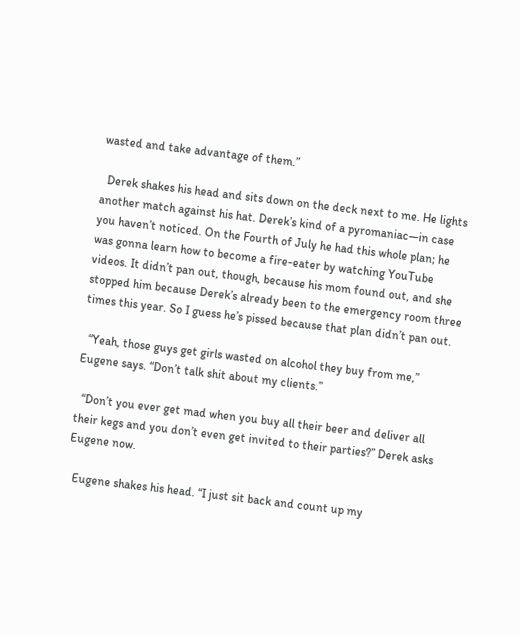wasted and take advantage of them.”

  Derek shakes his head and sits down on the deck next to me. He lights another match against his hat. Derek’s kind of a pyromaniac—in case you haven’t noticed. On the Fourth of July he had this whole plan; he was gonna learn how to become a fire-eater by watching YouTube videos. It didn’t pan out, though, because his mom found out, and she stopped him because Derek’s already been to the emergency room three times this year. So I guess he’s pissed because that plan didn’t pan out.

  “Yeah, those guys get girls wasted on alcohol they buy from me,” Eugene says. “Don’t talk shit about my clients.”

  “Don’t you ever get mad when you buy all their beer and deliver all their kegs and you don’t even get invited to their parties?” Derek asks Eugene now.

  Eugene shakes his head. “I just sit back and count up my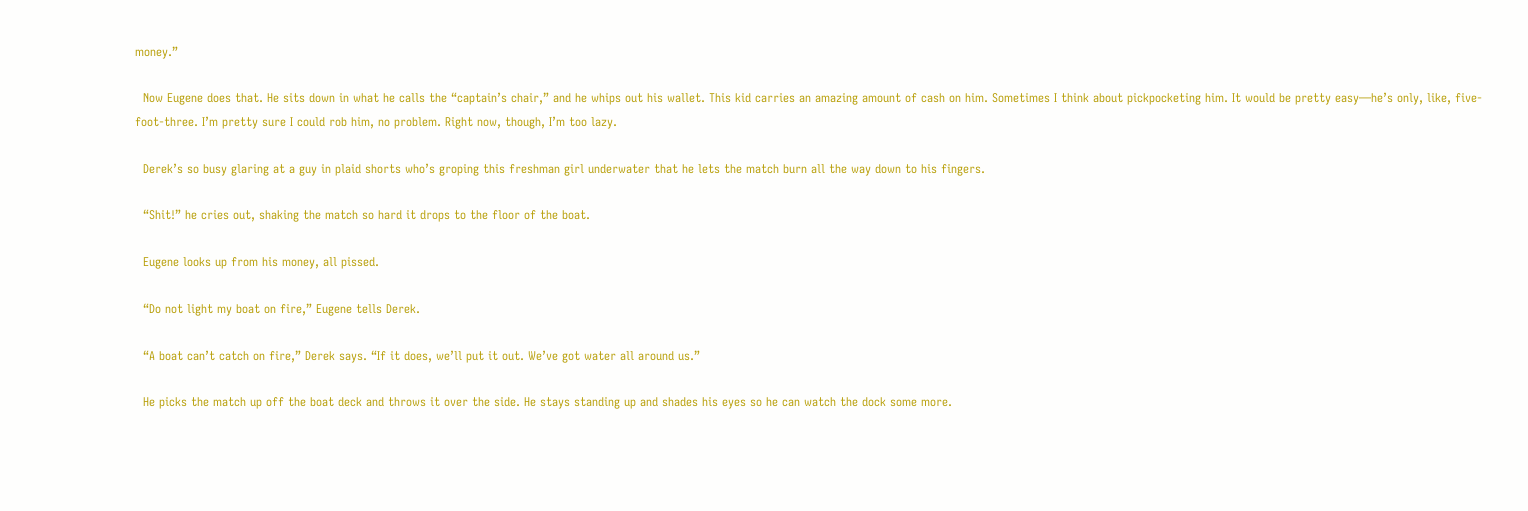money.”

  Now Eugene does that. He sits down in what he calls the “captain’s chair,” and he whips out his wallet. This kid carries an amazing amount of cash on him. Sometimes I think about pickpocketing him. It would be pretty easy—he’s only, like, five-foot-three. I’m pretty sure I could rob him, no problem. Right now, though, I’m too lazy.

  Derek’s so busy glaring at a guy in plaid shorts who’s groping this freshman girl underwater that he lets the match burn all the way down to his fingers.

  “Shit!” he cries out, shaking the match so hard it drops to the floor of the boat.

  Eugene looks up from his money, all pissed.

  “Do not light my boat on fire,” Eugene tells Derek.

  “A boat can’t catch on fire,” Derek says. “If it does, we’ll put it out. We’ve got water all around us.”

  He picks the match up off the boat deck and throws it over the side. He stays standing up and shades his eyes so he can watch the dock some more.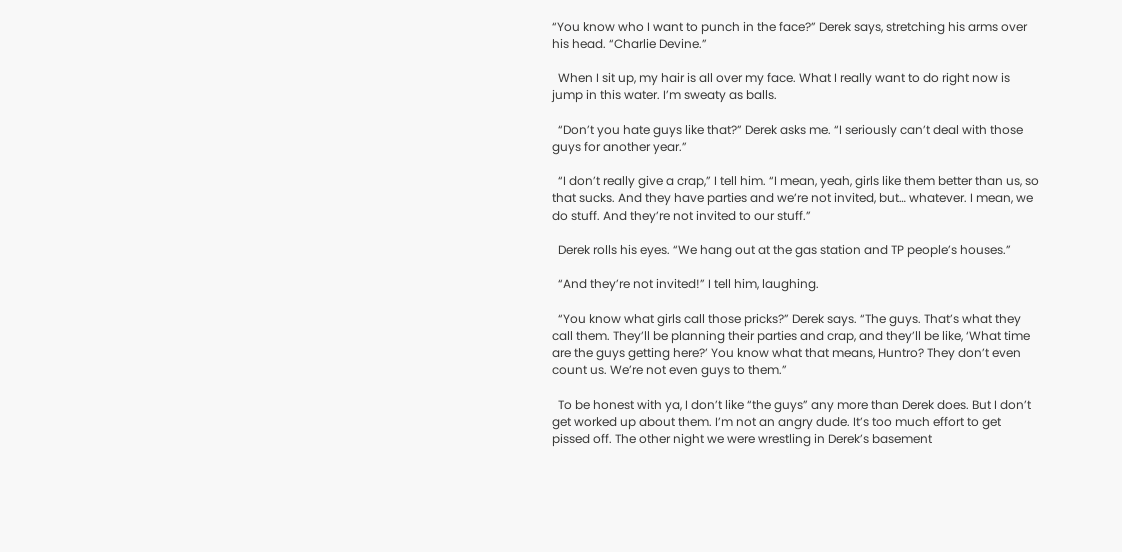“You know who I want to punch in the face?” Derek says, stretching his arms over his head. “Charlie Devine.”

  When I sit up, my hair is all over my face. What I really want to do right now is jump in this water. I’m sweaty as balls.

  “Don’t you hate guys like that?” Derek asks me. “I seriously can’t deal with those guys for another year.”

  “I don’t really give a crap,” I tell him. “I mean, yeah, girls like them better than us, so that sucks. And they have parties and we’re not invited, but… whatever. I mean, we do stuff. And they’re not invited to our stuff.”

  Derek rolls his eyes. “We hang out at the gas station and TP people’s houses.”

  “And they’re not invited!” I tell him, laughing.

  “You know what girls call those pricks?” Derek says. “The guys. That’s what they call them. They’ll be planning their parties and crap, and they’ll be like, ‘What time are the guys getting here?’ You know what that means, Huntro? They don’t even count us. We’re not even guys to them.”

  To be honest with ya, I don’t like “the guys” any more than Derek does. But I don’t get worked up about them. I’m not an angry dude. It’s too much effort to get pissed off. The other night we were wrestling in Derek’s basement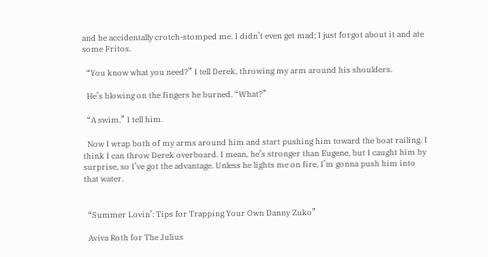and he accidentally crotch-stomped me. I didn’t even get mad; I just forgot about it and ate some Fritos.

  “You know what you need?” I tell Derek, throwing my arm around his shoulders.

  He’s blowing on the fingers he burned. “What?”

  “A swim,” I tell him.

  Now I wrap both of my arms around him and start pushing him toward the boat railing. I think I can throw Derek overboard. I mean, he’s stronger than Eugene, but I caught him by surprise, so I’ve got the advantage. Unless he lights me on fire, I’m gonna push him into that water.


  “Summer Lovin’: Tips for Trapping Your Own Danny Zuko”

  Aviva Roth for The Julius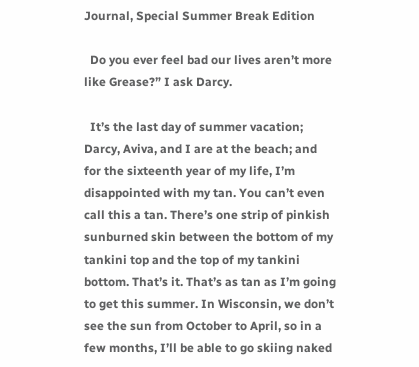Journal, Special Summer Break Edition

  Do you ever feel bad our lives aren’t more like Grease?” I ask Darcy.

  It’s the last day of summer vacation; Darcy, Aviva, and I are at the beach; and for the sixteenth year of my life, I’m disappointed with my tan. You can’t even call this a tan. There’s one strip of pinkish sunburned skin between the bottom of my tankini top and the top of my tankini bottom. That’s it. That’s as tan as I’m going to get this summer. In Wisconsin, we don’t see the sun from October to April, so in a few months, I’ll be able to go skiing naked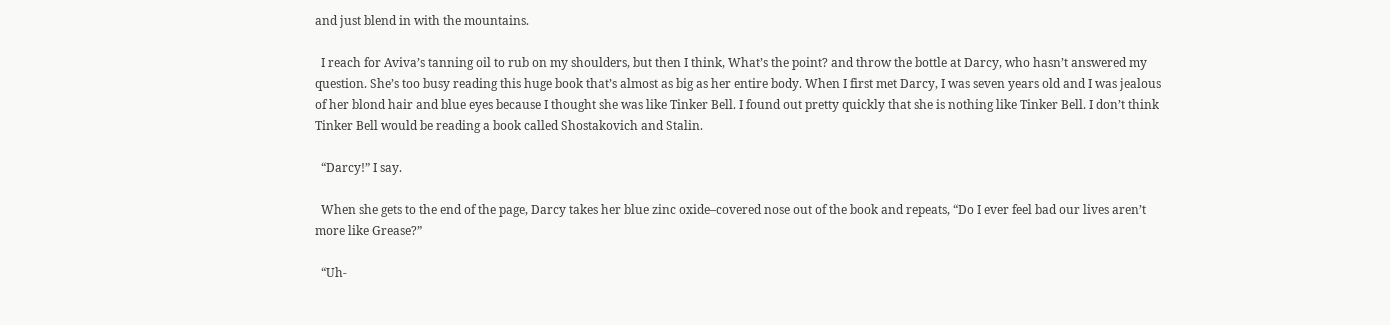and just blend in with the mountains.

  I reach for Aviva’s tanning oil to rub on my shoulders, but then I think, What’s the point? and throw the bottle at Darcy, who hasn’t answered my question. She’s too busy reading this huge book that’s almost as big as her entire body. When I first met Darcy, I was seven years old and I was jealous of her blond hair and blue eyes because I thought she was like Tinker Bell. I found out pretty quickly that she is nothing like Tinker Bell. I don’t think Tinker Bell would be reading a book called Shostakovich and Stalin.

  “Darcy!” I say.

  When she gets to the end of the page, Darcy takes her blue zinc oxide–covered nose out of the book and repeats, “Do I ever feel bad our lives aren’t more like Grease?”

  “Uh-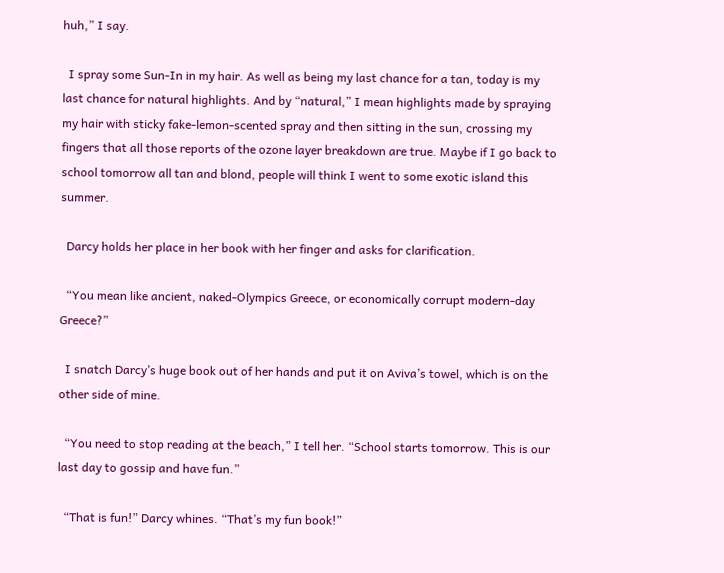huh,” I say.

  I spray some Sun-In in my hair. As well as being my last chance for a tan, today is my last chance for natural highlights. And by “natural,” I mean highlights made by spraying my hair with sticky fake-lemon-scented spray and then sitting in the sun, crossing my fingers that all those reports of the ozone layer breakdown are true. Maybe if I go back to school tomorrow all tan and blond, people will think I went to some exotic island this summer.

  Darcy holds her place in her book with her finger and asks for clarification.

  “You mean like ancient, naked-Olympics Greece, or economically corrupt modern-day Greece?”

  I snatch Darcy’s huge book out of her hands and put it on Aviva’s towel, which is on the other side of mine.

  “You need to stop reading at the beach,” I tell her. “School starts tomorrow. This is our last day to gossip and have fun.”

  “That is fun!” Darcy whines. “That’s my fun book!”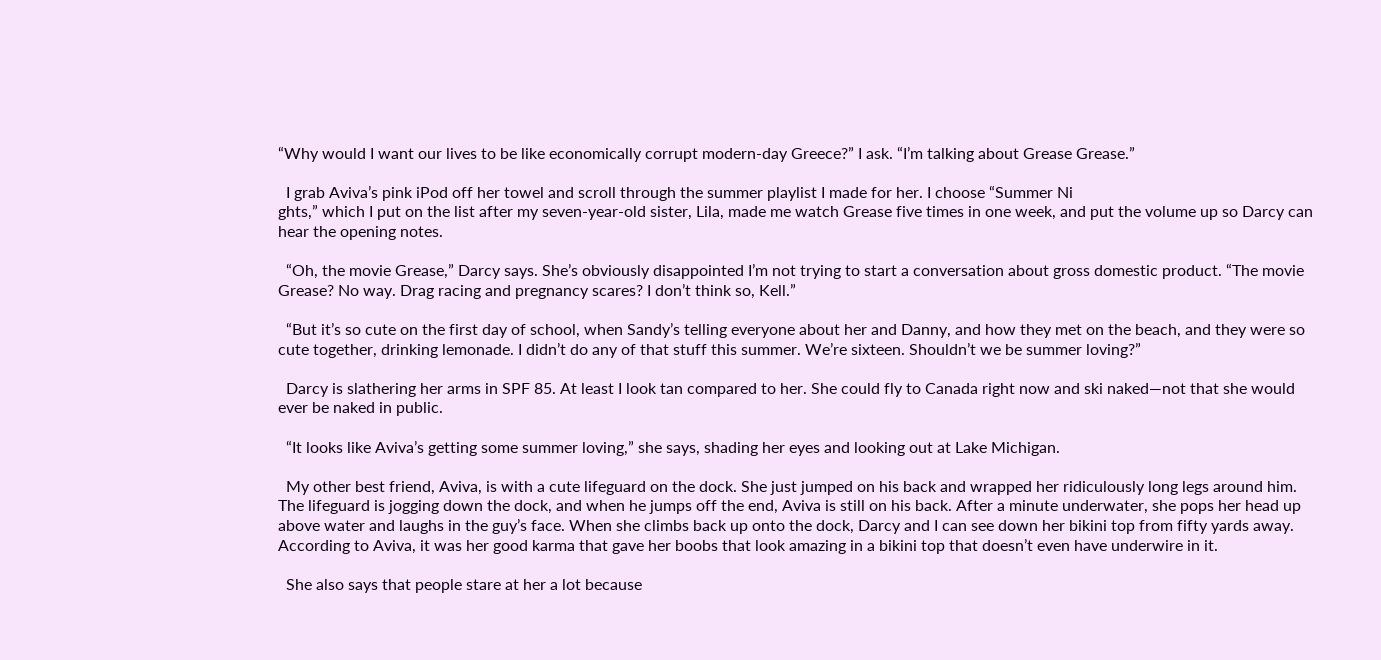“Why would I want our lives to be like economically corrupt modern-day Greece?” I ask. “I’m talking about Grease Grease.”

  I grab Aviva’s pink iPod off her towel and scroll through the summer playlist I made for her. I choose “Summer Ni
ghts,” which I put on the list after my seven-year-old sister, Lila, made me watch Grease five times in one week, and put the volume up so Darcy can hear the opening notes.

  “Oh, the movie Grease,” Darcy says. She’s obviously disappointed I’m not trying to start a conversation about gross domestic product. “The movie Grease? No way. Drag racing and pregnancy scares? I don’t think so, Kell.”

  “But it’s so cute on the first day of school, when Sandy’s telling everyone about her and Danny, and how they met on the beach, and they were so cute together, drinking lemonade. I didn’t do any of that stuff this summer. We’re sixteen. Shouldn’t we be summer loving?”

  Darcy is slathering her arms in SPF 85. At least I look tan compared to her. She could fly to Canada right now and ski naked—not that she would ever be naked in public.

  “It looks like Aviva’s getting some summer loving,” she says, shading her eyes and looking out at Lake Michigan.

  My other best friend, Aviva, is with a cute lifeguard on the dock. She just jumped on his back and wrapped her ridiculously long legs around him. The lifeguard is jogging down the dock, and when he jumps off the end, Aviva is still on his back. After a minute underwater, she pops her head up above water and laughs in the guy’s face. When she climbs back up onto the dock, Darcy and I can see down her bikini top from fifty yards away. According to Aviva, it was her good karma that gave her boobs that look amazing in a bikini top that doesn’t even have underwire in it.

  She also says that people stare at her a lot because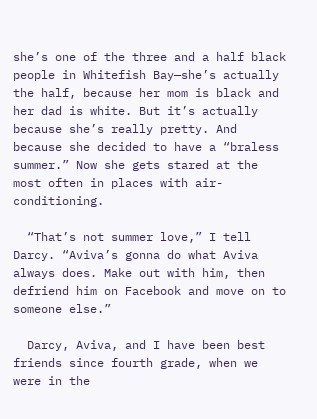she’s one of the three and a half black people in Whitefish Bay—she’s actually the half, because her mom is black and her dad is white. But it’s actually because she’s really pretty. And because she decided to have a “braless summer.” Now she gets stared at the most often in places with air-conditioning.

  “That’s not summer love,” I tell Darcy. “Aviva’s gonna do what Aviva always does. Make out with him, then defriend him on Facebook and move on to someone else.”

  Darcy, Aviva, and I have been best friends since fourth grade, when we were in the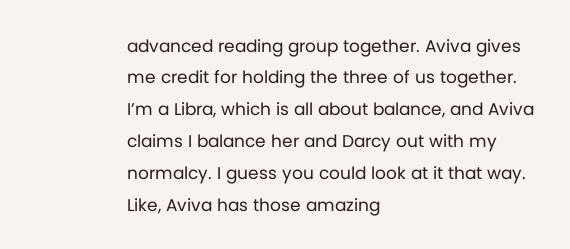advanced reading group together. Aviva gives me credit for holding the three of us together. I’m a Libra, which is all about balance, and Aviva claims I balance her and Darcy out with my normalcy. I guess you could look at it that way. Like, Aviva has those amazing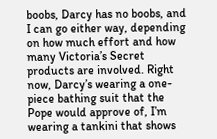boobs, Darcy has no boobs, and I can go either way, depending on how much effort and how many Victoria’s Secret products are involved. Right now, Darcy’s wearing a one-piece bathing suit that the Pope would approve of, I’m wearing a tankini that shows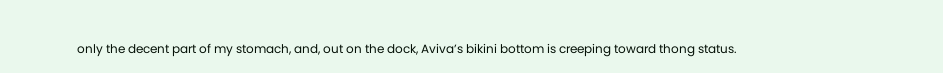only the decent part of my stomach, and, out on the dock, Aviva’s bikini bottom is creeping toward thong status.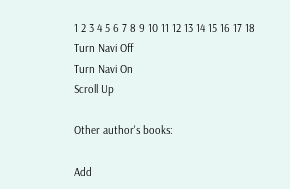1 2 3 4 5 6 7 8 9 10 11 12 13 14 15 16 17 18
Turn Navi Off
Turn Navi On
Scroll Up

Other author's books:

Add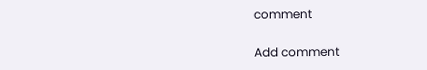comment

Add comment